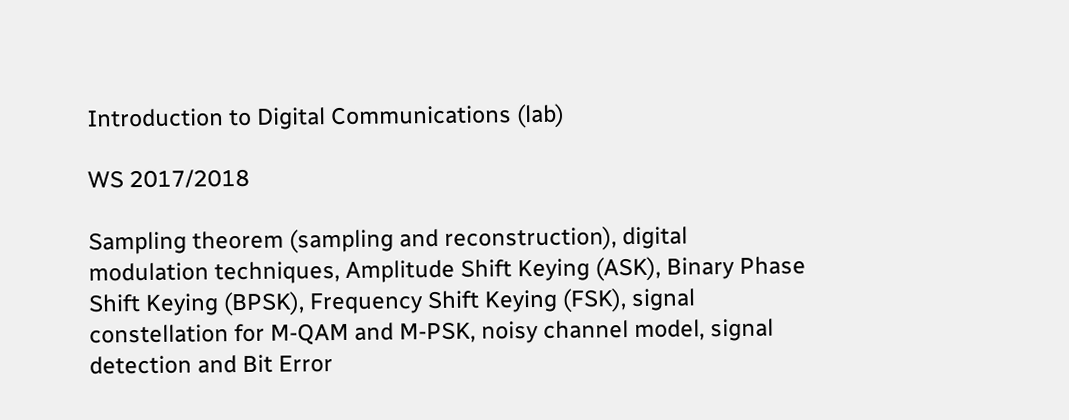Introduction to Digital Communications (lab)

WS 2017/2018

Sampling theorem (sampling and reconstruction), digital modulation techniques, Amplitude Shift Keying (ASK), Binary Phase Shift Keying (BPSK), Frequency Shift Keying (FSK), signal constellation for M-QAM and M-PSK, noisy channel model, signal detection and Bit Error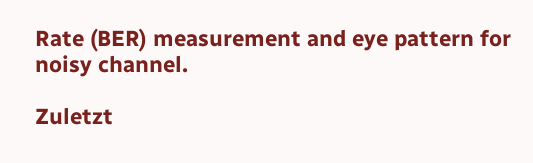Rate (BER) measurement and eye pattern for noisy channel.

Zuletzt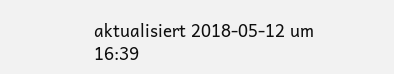aktualisiert 2018-05-12 um 16:39